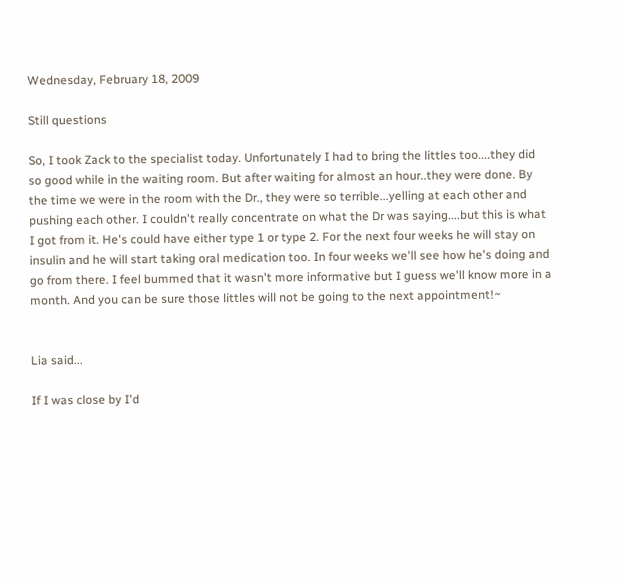Wednesday, February 18, 2009

Still questions

So, I took Zack to the specialist today. Unfortunately I had to bring the littles too....they did so good while in the waiting room. But after waiting for almost an hour..they were done. By the time we were in the room with the Dr., they were so terrible...yelling at each other and pushing each other. I couldn't really concentrate on what the Dr was saying....but this is what I got from it. He's could have either type 1 or type 2. For the next four weeks he will stay on insulin and he will start taking oral medication too. In four weeks we'll see how he's doing and go from there. I feel bummed that it wasn't more informative but I guess we'll know more in a month. And you can be sure those littles will not be going to the next appointment!~


Lia said...

If I was close by I'd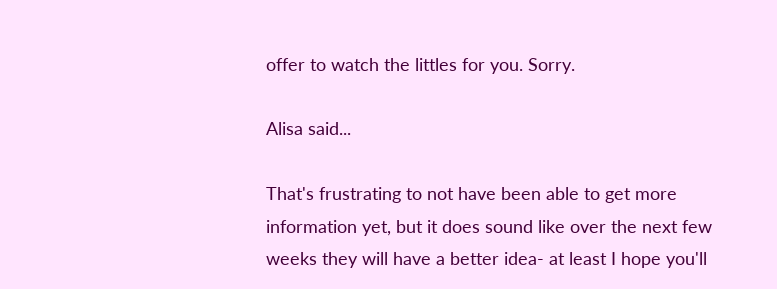offer to watch the littles for you. Sorry.

Alisa said...

That's frustrating to not have been able to get more information yet, but it does sound like over the next few weeks they will have a better idea- at least I hope you'll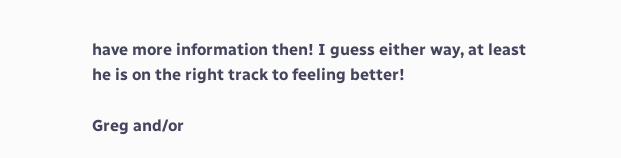have more information then! I guess either way, at least he is on the right track to feeling better!

Greg and/or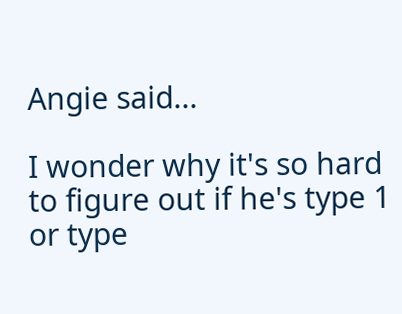Angie said...

I wonder why it's so hard to figure out if he's type 1 or type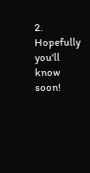2. Hopefully you'll know soon!